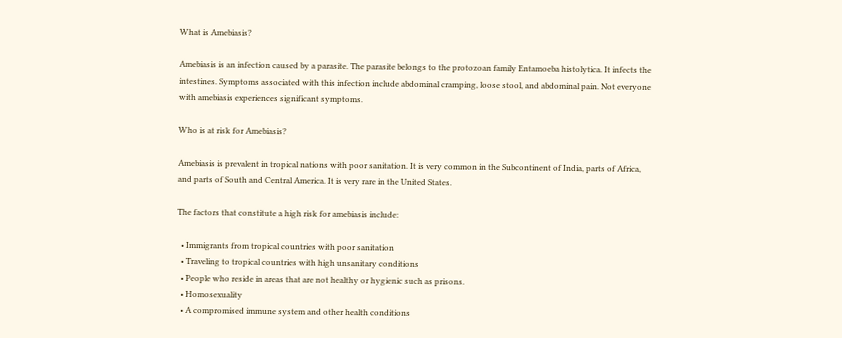What is Amebiasis?

Amebiasis is an infection caused by a parasite. The parasite belongs to the protozoan family Entamoeba histolytica. It infects the intestines. Symptoms associated with this infection include abdominal cramping, loose stool, and abdominal pain. Not everyone with amebiasis experiences significant symptoms.

Who is at risk for Amebiasis?

Amebiasis is prevalent in tropical nations with poor sanitation. It is very common in the Subcontinent of India, parts of Africa, and parts of South and Central America. It is very rare in the United States.

The factors that constitute a high risk for amebiasis include:

  • Immigrants from tropical countries with poor sanitation
  • Traveling to tropical countries with high unsanitary conditions
  • People who reside in areas that are not healthy or hygienic such as prisons.
  • Homosexuality
  • A compromised immune system and other health conditions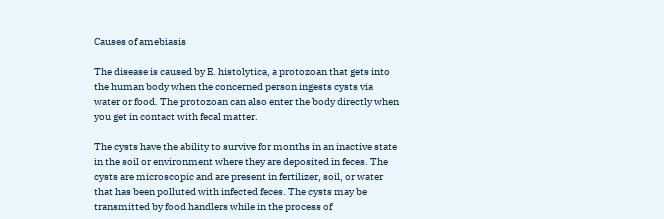Causes of amebiasis

The disease is caused by E. histolytica, a protozoan that gets into the human body when the concerned person ingests cysts via water or food. The protozoan can also enter the body directly when you get in contact with fecal matter.

The cysts have the ability to survive for months in an inactive state in the soil or environment where they are deposited in feces. The cysts are microscopic and are present in fertilizer, soil, or water that has been polluted with infected feces. The cysts may be transmitted by food handlers while in the process of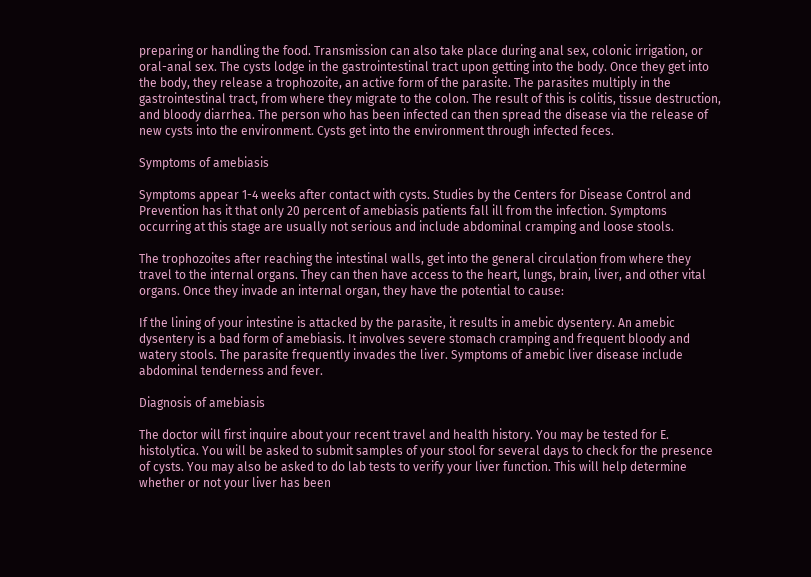preparing or handling the food. Transmission can also take place during anal sex, colonic irrigation, or oral-anal sex. The cysts lodge in the gastrointestinal tract upon getting into the body. Once they get into the body, they release a trophozoite, an active form of the parasite. The parasites multiply in the gastrointestinal tract, from where they migrate to the colon. The result of this is colitis, tissue destruction, and bloody diarrhea. The person who has been infected can then spread the disease via the release of new cysts into the environment. Cysts get into the environment through infected feces.

Symptoms of amebiasis

Symptoms appear 1-4 weeks after contact with cysts. Studies by the Centers for Disease Control and Prevention has it that only 20 percent of amebiasis patients fall ill from the infection. Symptoms occurring at this stage are usually not serious and include abdominal cramping and loose stools.

The trophozoites after reaching the intestinal walls, get into the general circulation from where they travel to the internal organs. They can then have access to the heart, lungs, brain, liver, and other vital organs. Once they invade an internal organ, they have the potential to cause:

If the lining of your intestine is attacked by the parasite, it results in amebic dysentery. An amebic dysentery is a bad form of amebiasis. It involves severe stomach cramping and frequent bloody and watery stools. The parasite frequently invades the liver. Symptoms of amebic liver disease include abdominal tenderness and fever.

Diagnosis of amebiasis

The doctor will first inquire about your recent travel and health history. You may be tested for E. histolytica. You will be asked to submit samples of your stool for several days to check for the presence of cysts. You may also be asked to do lab tests to verify your liver function. This will help determine whether or not your liver has been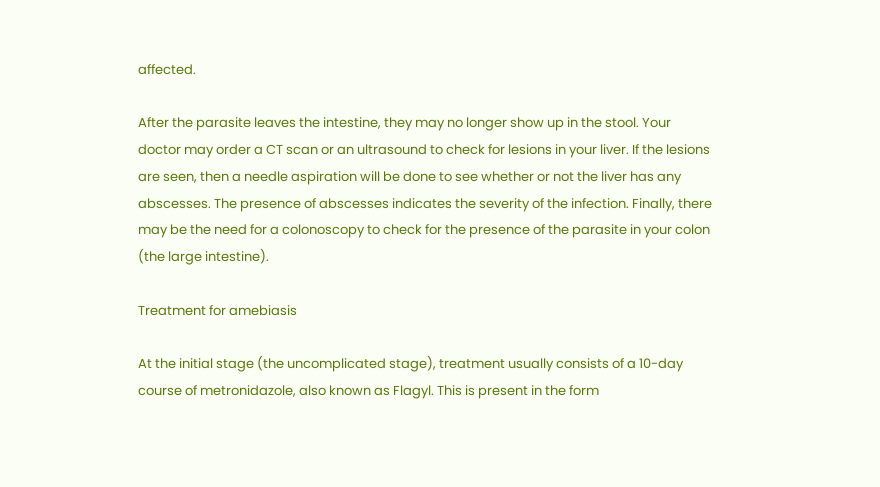affected.

After the parasite leaves the intestine, they may no longer show up in the stool. Your doctor may order a CT scan or an ultrasound to check for lesions in your liver. If the lesions are seen, then a needle aspiration will be done to see whether or not the liver has any abscesses. The presence of abscesses indicates the severity of the infection. Finally, there may be the need for a colonoscopy to check for the presence of the parasite in your colon (the large intestine).

Treatment for amebiasis

At the initial stage (the uncomplicated stage), treatment usually consists of a 10-day course of metronidazole, also known as Flagyl. This is present in the form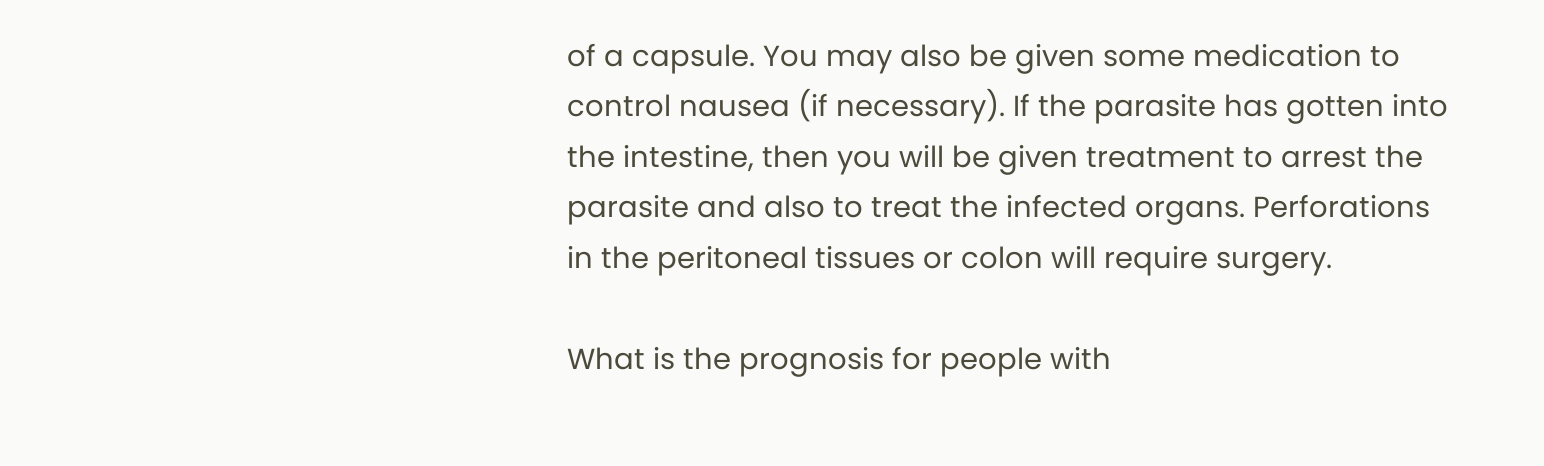of a capsule. You may also be given some medication to control nausea (if necessary). If the parasite has gotten into the intestine, then you will be given treatment to arrest the parasite and also to treat the infected organs. Perforations in the peritoneal tissues or colon will require surgery.

What is the prognosis for people with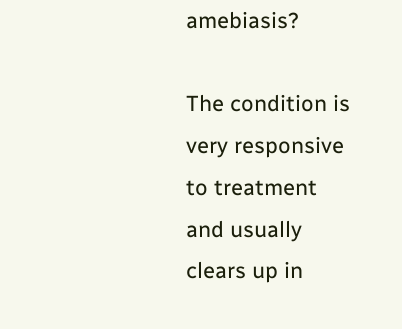amebiasis?

The condition is very responsive to treatment and usually clears up in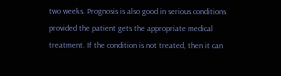two weeks. Prognosis is also good in serious conditions provided the patient gets the appropriate medical treatment. If the condition is not treated, then it can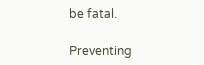be fatal.

Preventing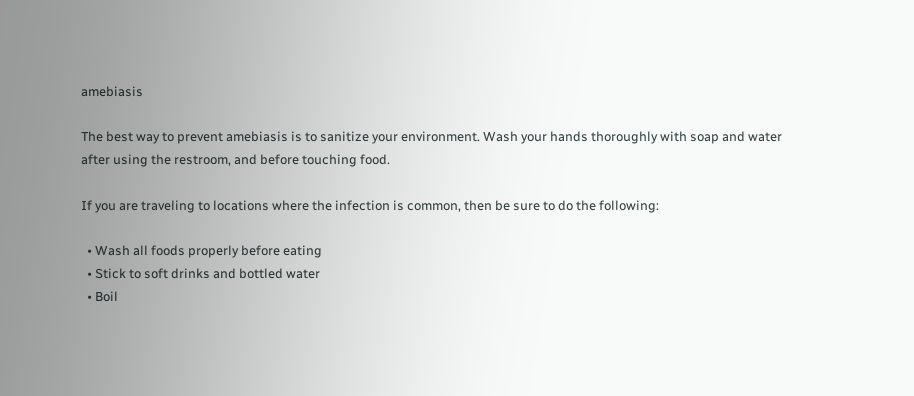amebiasis

The best way to prevent amebiasis is to sanitize your environment. Wash your hands thoroughly with soap and water after using the restroom, and before touching food.

If you are traveling to locations where the infection is common, then be sure to do the following:

  • Wash all foods properly before eating
  • Stick to soft drinks and bottled water
  • Boil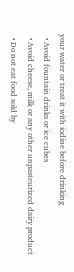your water or treat it with iodine before drinking
  • Avoid fountain drinks or ice cubes
  • Avoid cheese, milk or any other unpasteurized dairy product
  • Do not eat food sold by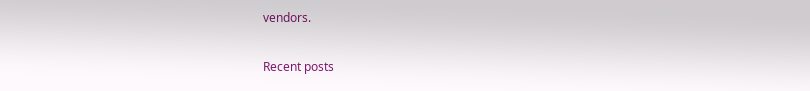vendors.

Recent posts